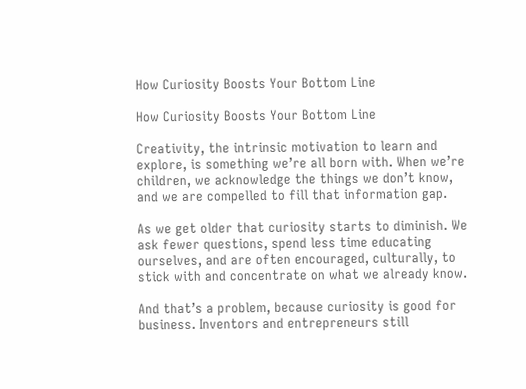How Curiosity Boosts Your Bottom Line

How Curiosity Boosts Your Bottom Line

Creativity, the intrinsic motivation to learn and explore, is something we’re all born with. When we’re children, we acknowledge the things we don’t know, and we are compelled to fill that information gap.

As we get older that curiosity starts to diminish. We ask fewer questions, spend less time educating ourselves, and are often encouraged, culturally, to stick with and concentrate on what we already know.

And that’s a problem, because curiosity is good for business. Inventors and entrepreneurs still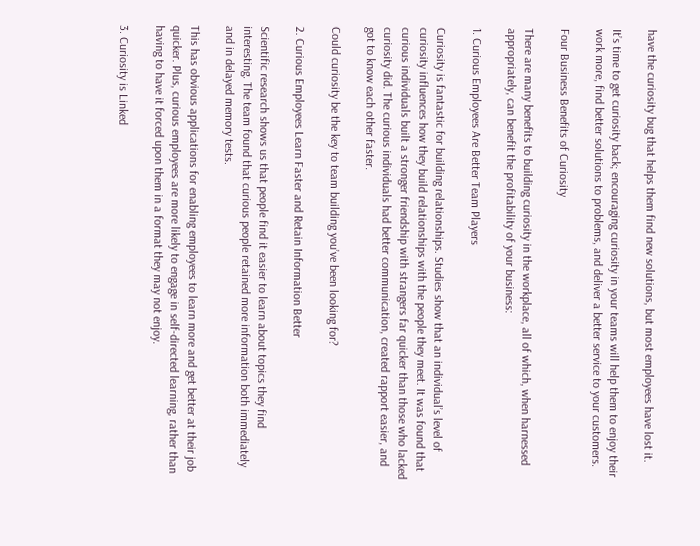have the curiosity bug that helps them find new solutions, but most employees have lost it.

It’s time to get curiosity back; encouraging curiosity in your teams will help them to enjoy their work more, find better solutions to problems, and deliver a better service to your customers.

Four Business Benefits of Curiosity

There are many benefits to building curiosity in the workplace, all of which, when harnessed appropriately, can benefit the profitability of your business:

1. Curious Employees Are Better Team Players

Curiosity is fantastic for building relationships. Studies show that an individual’s level of curiosity influences how they build relationships with the people they meet. It was found that curious individuals built a stronger friendship with strangers far quicker than those who lacked curiosity did. The curious individuals had better communication, created rapport easier, and got to know each other faster.

Could curiosity be the key to team building you’ve been looking for?

2. Curious Employees Learn Faster and Retain Information Better

Scientific research shows us that people find it easier to learn about topics they find interesting. The team found that curious people retained more information both immediately and in delayed memory tests.

This has obvious applications for enabling employees to learn more and get better at their job quicker. Plus, curious employees are more likely to engage in self-directed learning, rather than having to have it forced upon them in a format they may not enjoy.

3. Curiosity is Linked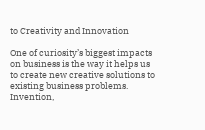to Creativity and Innovation

One of curiosity’s biggest impacts on business is the way it helps us to create new creative solutions to existing business problems. Invention,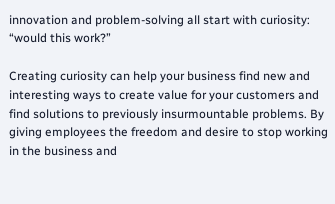innovation and problem-solving all start with curiosity: “would this work?”

Creating curiosity can help your business find new and interesting ways to create value for your customers and find solutions to previously insurmountable problems. By giving employees the freedom and desire to stop working in the business and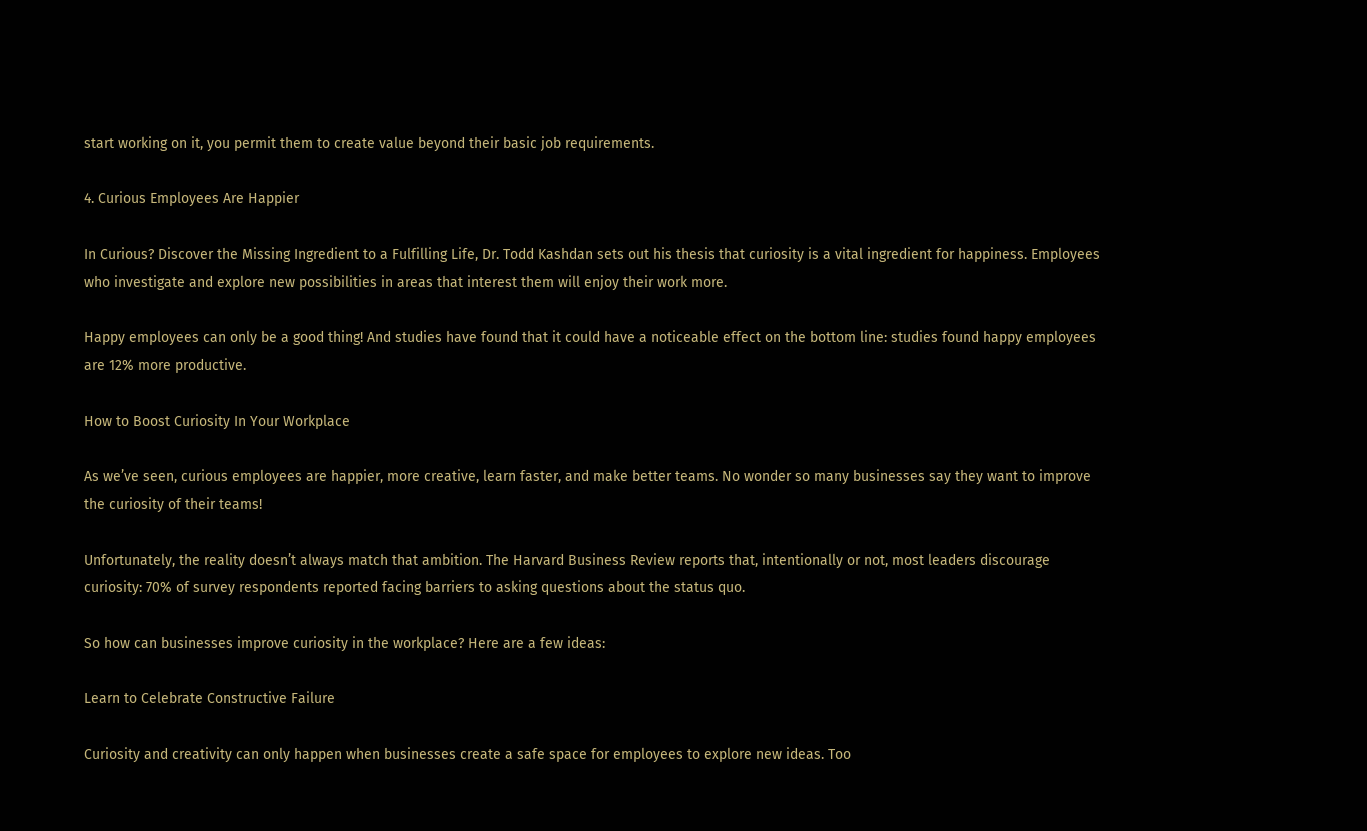start working on it, you permit them to create value beyond their basic job requirements.

4. Curious Employees Are Happier

In Curious? Discover the Missing Ingredient to a Fulfilling Life, Dr. Todd Kashdan sets out his thesis that curiosity is a vital ingredient for happiness. Employees who investigate and explore new possibilities in areas that interest them will enjoy their work more.

Happy employees can only be a good thing! And studies have found that it could have a noticeable effect on the bottom line: studies found happy employees are 12% more productive.

How to Boost Curiosity In Your Workplace

As we’ve seen, curious employees are happier, more creative, learn faster, and make better teams. No wonder so many businesses say they want to improve the curiosity of their teams!

Unfortunately, the reality doesn’t always match that ambition. The Harvard Business Review reports that, intentionally or not, most leaders discourage curiosity: 70% of survey respondents reported facing barriers to asking questions about the status quo.

So how can businesses improve curiosity in the workplace? Here are a few ideas:

Learn to Celebrate Constructive Failure

Curiosity and creativity can only happen when businesses create a safe space for employees to explore new ideas. Too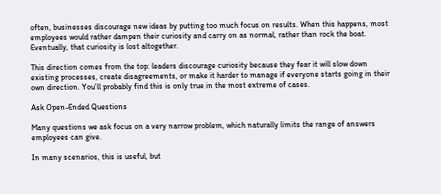often, businesses discourage new ideas by putting too much focus on results. When this happens, most employees would rather dampen their curiosity and carry on as normal, rather than rock the boat. Eventually, that curiosity is lost altogether.

This direction comes from the top: leaders discourage curiosity because they fear it will slow down existing processes, create disagreements, or make it harder to manage if everyone starts going in their own direction. You’ll probably find this is only true in the most extreme of cases.

Ask Open-Ended Questions

Many questions we ask focus on a very narrow problem, which naturally limits the range of answers employees can give.

In many scenarios, this is useful, but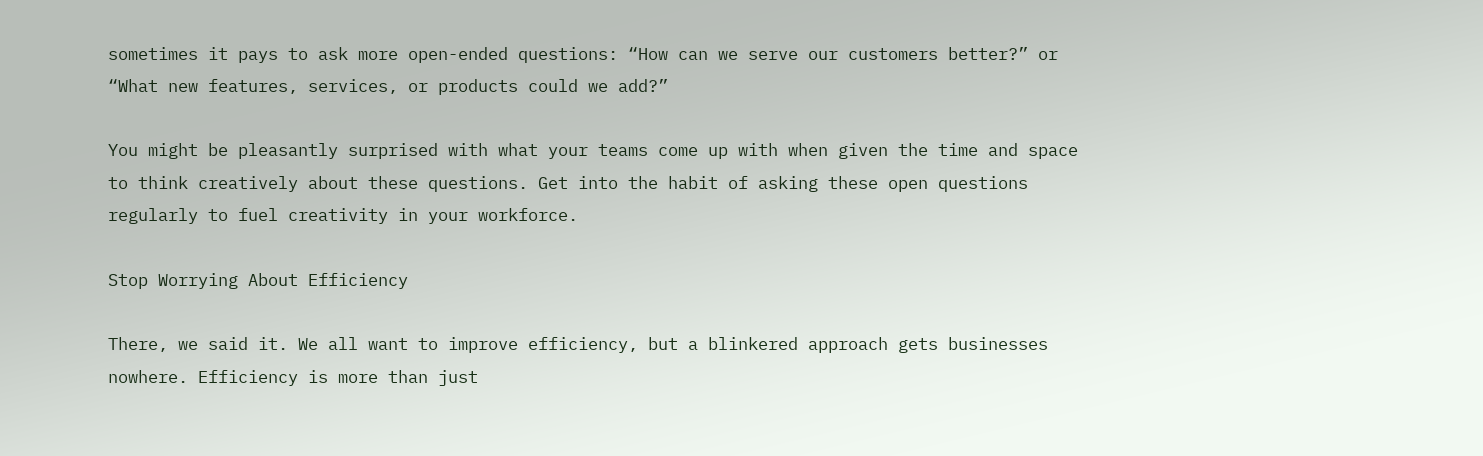sometimes it pays to ask more open-ended questions: “How can we serve our customers better?” or “What new features, services, or products could we add?”

You might be pleasantly surprised with what your teams come up with when given the time and space to think creatively about these questions. Get into the habit of asking these open questions regularly to fuel creativity in your workforce.

Stop Worrying About Efficiency

There, we said it. We all want to improve efficiency, but a blinkered approach gets businesses nowhere. Efficiency is more than just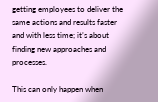getting employees to deliver the same actions and results faster and with less time; it’s about finding new approaches and processes.

This can only happen when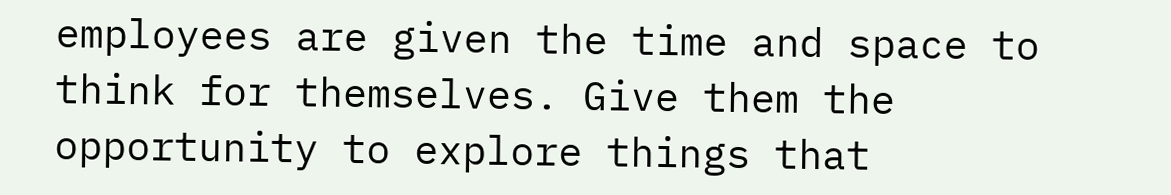employees are given the time and space to think for themselves. Give them the opportunity to explore things that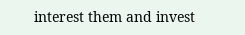interest them and invest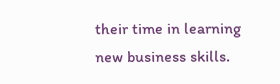their time in learning new business skills.